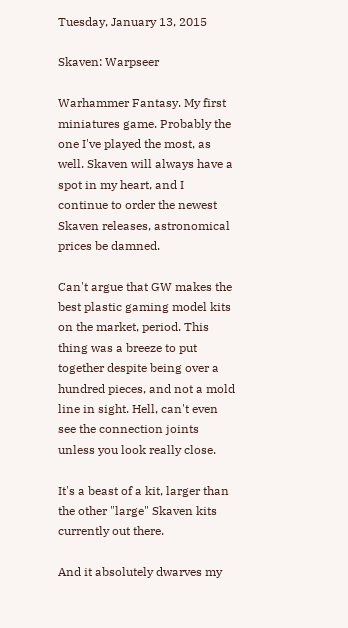Tuesday, January 13, 2015

Skaven: Warpseer

Warhammer Fantasy. My first miniatures game. Probably the one I've played the most, as well. Skaven will always have a spot in my heart, and I continue to order the newest Skaven releases, astronomical prices be damned.

Can't argue that GW makes the best plastic gaming model kits on the market, period. This thing was a breeze to put together despite being over a hundred pieces, and not a mold line in sight. Hell, can't even see the connection joints unless you look really close.

It's a beast of a kit, larger than the other "large" Skaven kits currently out there.

And it absolutely dwarves my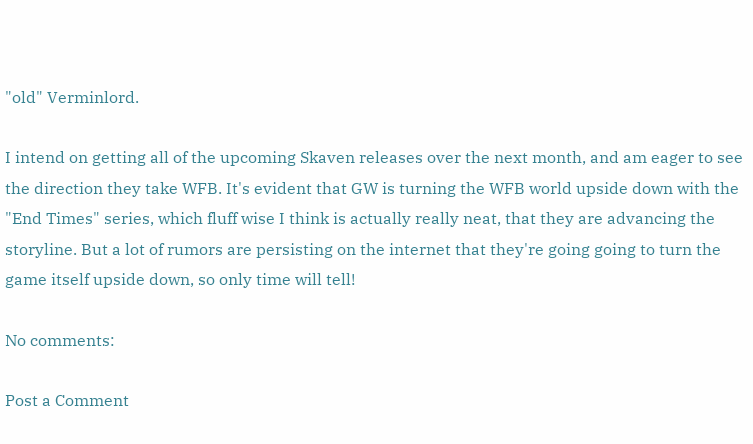"old" Verminlord.

I intend on getting all of the upcoming Skaven releases over the next month, and am eager to see the direction they take WFB. It's evident that GW is turning the WFB world upside down with the "End Times" series, which fluff wise I think is actually really neat, that they are advancing the storyline. But a lot of rumors are persisting on the internet that they're going going to turn the game itself upside down, so only time will tell!

No comments:

Post a Comment